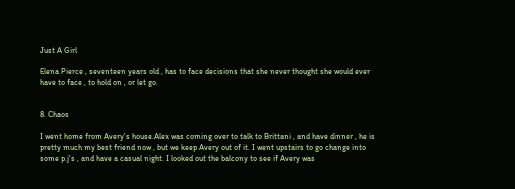Just A Girl

Elena Pierce , seventeen years old , has to face decisions that she never thought she would ever have to face , to hold on , or let go.


8. Chaos

I went home from Avery's house.Alex was coming over to talk to Brittani , and have dinner , he is pretty much my best friend now , but we keep Avery out of it. I went upstairs to go change into some p.j's , and have a casual night. I looked out the balcony to see if Avery was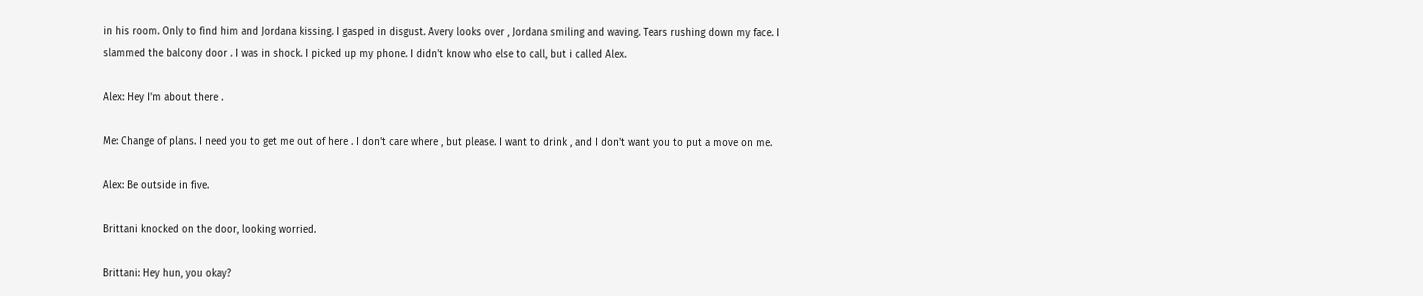in his room. Only to find him and Jordana kissing. I gasped in disgust. Avery looks over , Jordana smiling and waving. Tears rushing down my face. I slammed the balcony door . I was in shock. I picked up my phone. I didn't know who else to call, but i called Alex.

Alex: Hey I'm about there .

Me: Change of plans. I need you to get me out of here . I don't care where , but please. I want to drink , and I don't want you to put a move on me.

Alex: Be outside in five.

Brittani knocked on the door, looking worried.

Brittani: Hey hun, you okay?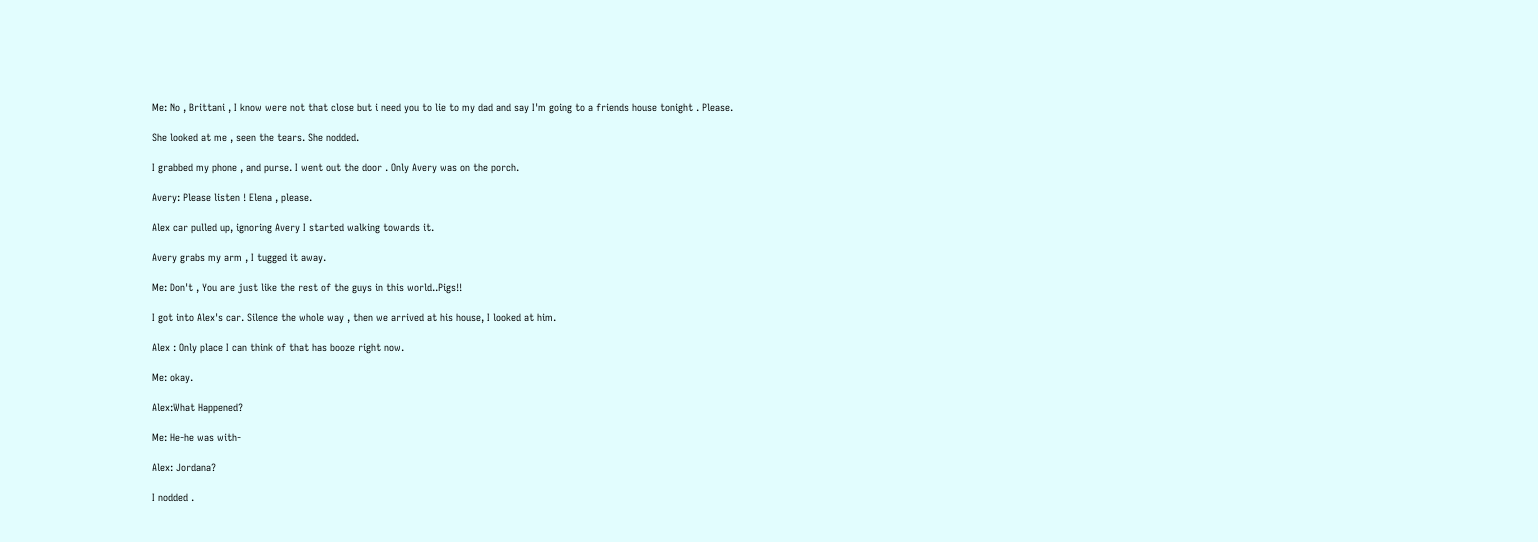Me: No , Brittani , I know were not that close but i need you to lie to my dad and say I'm going to a friends house tonight . Please.

She looked at me , seen the tears. She nodded.

I grabbed my phone , and purse. I went out the door . Only Avery was on the porch.

Avery: Please listen ! Elena , please.

Alex car pulled up, ignoring Avery I started walking towards it.

Avery grabs my arm , I tugged it away.

Me: Don't , You are just like the rest of the guys in this world..Pigs!!

I got into Alex's car. Silence the whole way , then we arrived at his house, I looked at him.

Alex : Only place I can think of that has booze right now.

Me: okay.

Alex:What Happened?

Me: He-he was with-

Alex: Jordana?

I nodded .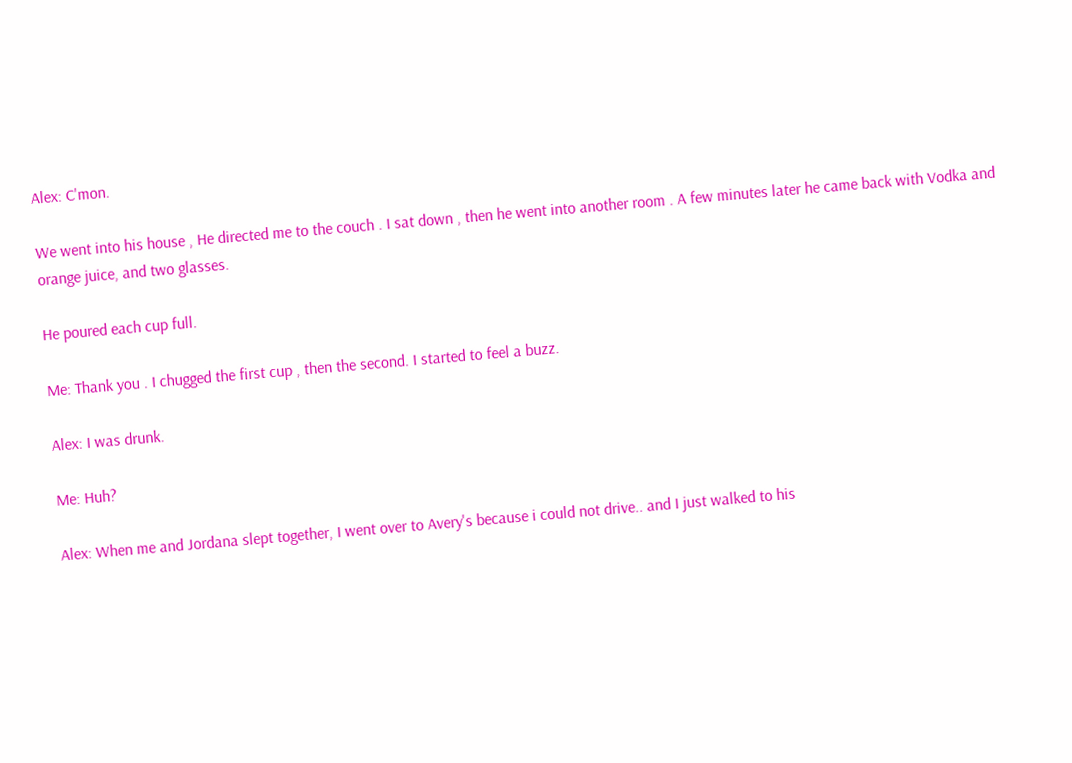Alex: C'mon.

We went into his house , He directed me to the couch . I sat down , then he went into another room . A few minutes later he came back with Vodka and orange juice, and two glasses.

He poured each cup full.

Me: Thank you . I chugged the first cup , then the second. I started to feel a buzz.

Alex: I was drunk.

Me: Huh?

Alex: When me and Jordana slept together, I went over to Avery's because i could not drive.. and I just walked to his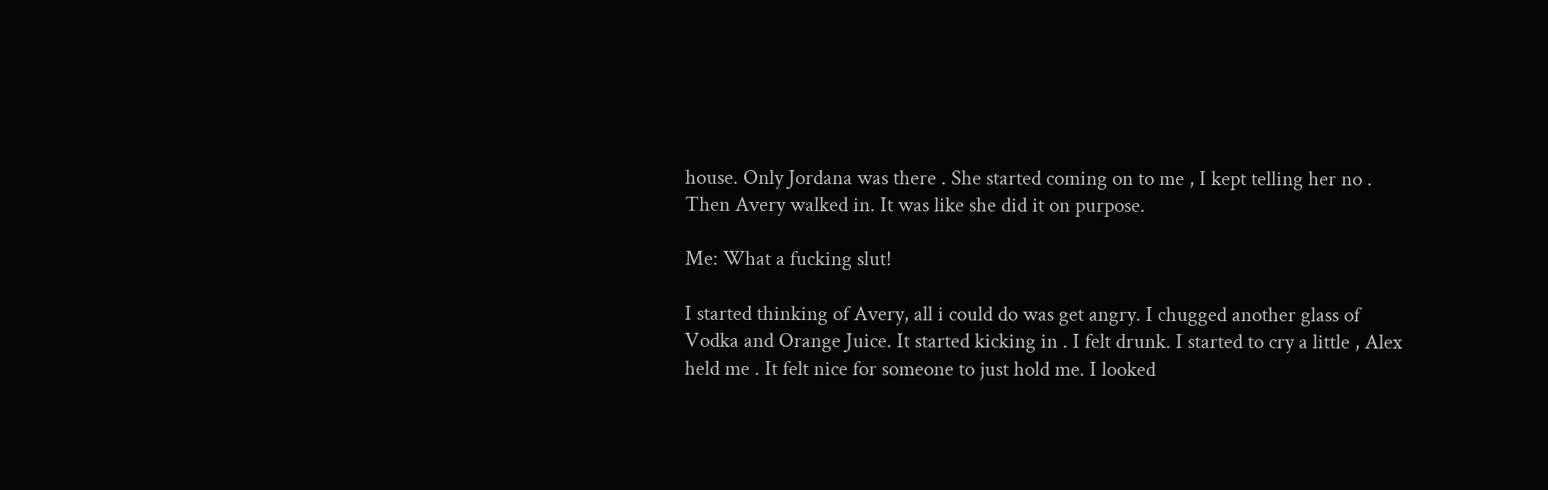house. Only Jordana was there . She started coming on to me , I kept telling her no . Then Avery walked in. It was like she did it on purpose.

Me: What a fucking slut!

I started thinking of Avery, all i could do was get angry. I chugged another glass of Vodka and Orange Juice. It started kicking in . I felt drunk. I started to cry a little , Alex held me . It felt nice for someone to just hold me. I looked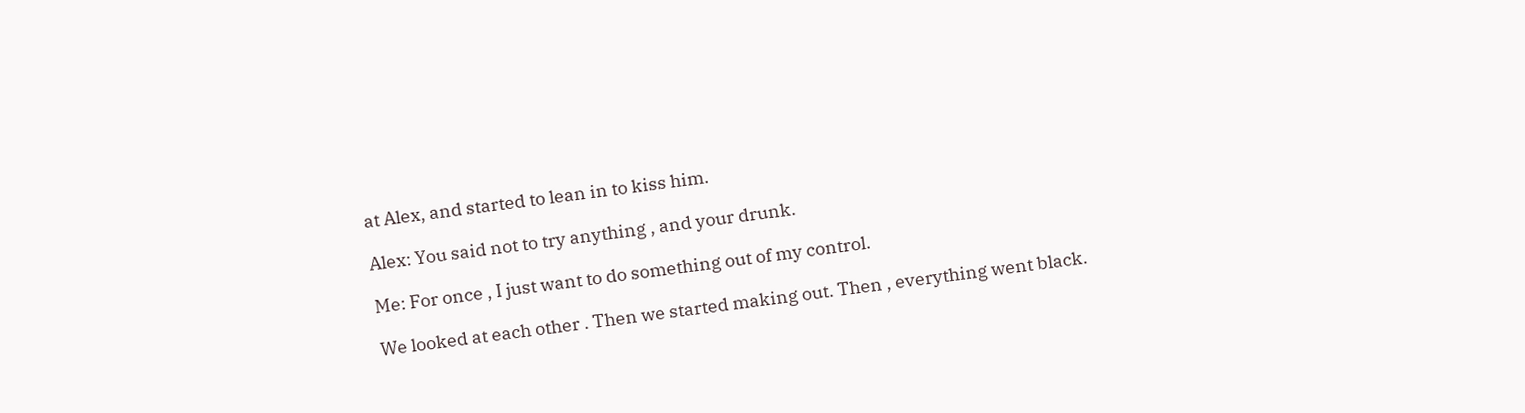at Alex, and started to lean in to kiss him.

Alex: You said not to try anything , and your drunk.

Me: For once , I just want to do something out of my control.

We looked at each other . Then we started making out. Then , everything went black.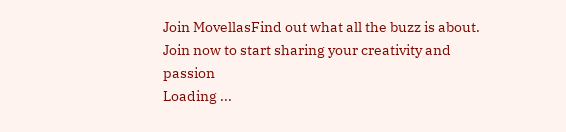Join MovellasFind out what all the buzz is about. Join now to start sharing your creativity and passion
Loading ...